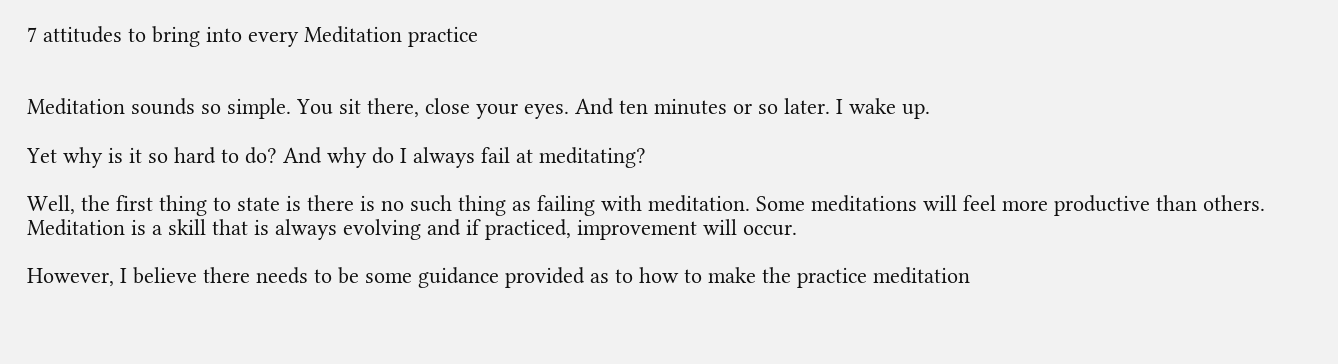7 attitudes to bring into every Meditation practice


Meditation sounds so simple. You sit there, close your eyes. And ten minutes or so later. I wake up.

Yet why is it so hard to do? And why do I always fail at meditating?

Well, the first thing to state is there is no such thing as failing with meditation. Some meditations will feel more productive than others. Meditation is a skill that is always evolving and if practiced, improvement will occur.

However, I believe there needs to be some guidance provided as to how to make the practice meditation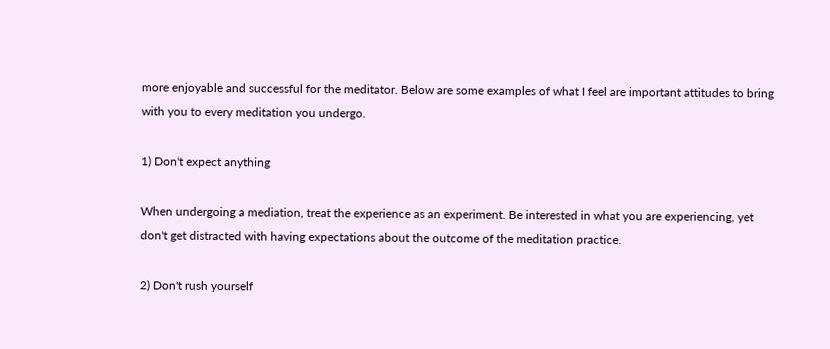more enjoyable and successful for the meditator. Below are some examples of what I feel are important attitudes to bring with you to every meditation you undergo.

1) Don't expect anything

When undergoing a mediation, treat the experience as an experiment. Be interested in what you are experiencing, yet don't get distracted with having expectations about the outcome of the meditation practice.

2) Don't rush yourself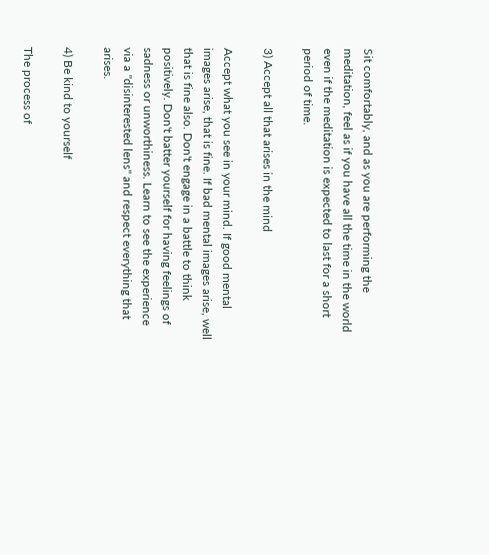Sit comfortably, and as you are performing the meditation, feel as if you have all the time in the world even if the meditation is expected to last for a short period of time.

3) Accept all that arises in the mind

Accept what you see in your mind. If good mental images arise, that is fine. If bad mental images arise, well that is fine also. Don't engage in a battle to think positively. Don't batter yourself for having feelings of sadness or unworthiness. Learn to see the experience via a "disinterested lens" and respect everything that arises.

4) Be kind to yourself

The process of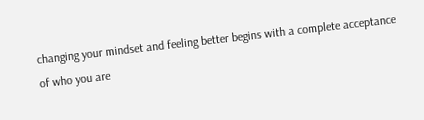changing your mindset and feeling better begins with a complete acceptance of who you are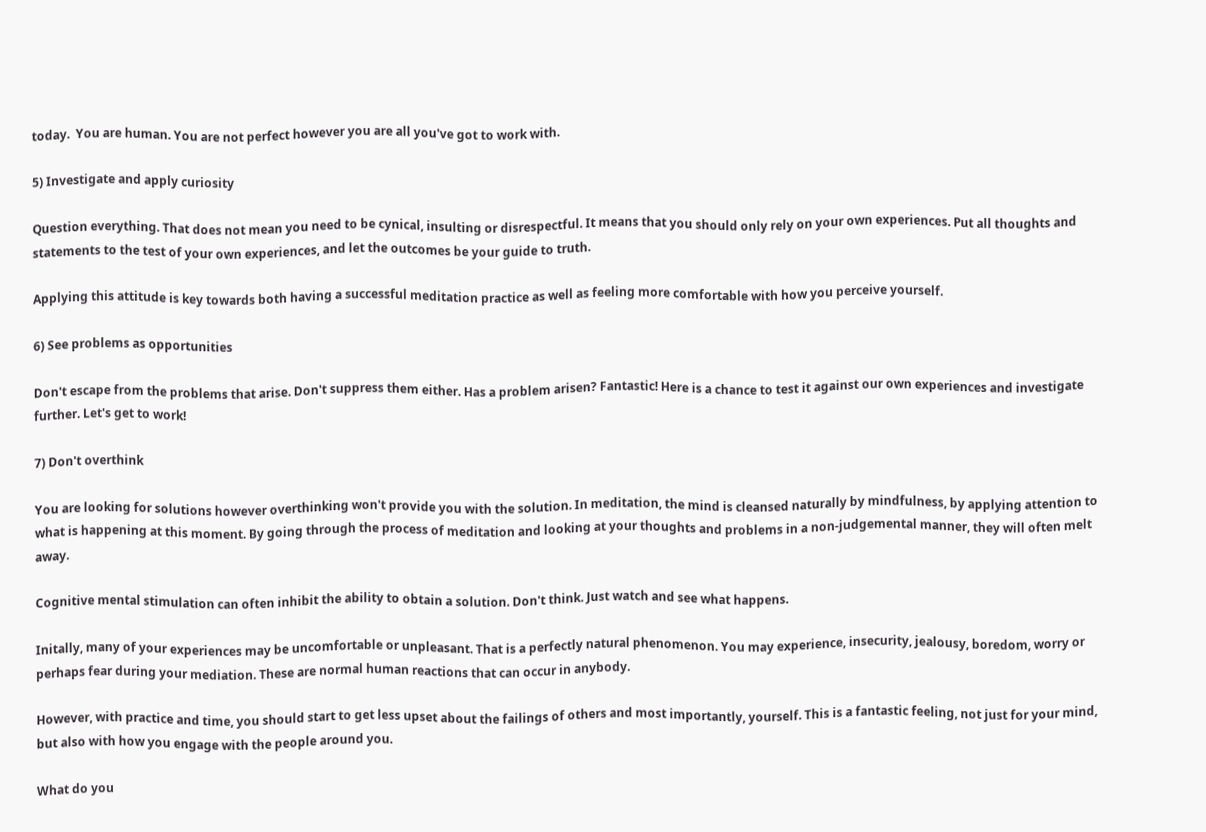today.  You are human. You are not perfect however you are all you've got to work with.

5) Investigate and apply curiosity

Question everything. That does not mean you need to be cynical, insulting or disrespectful. It means that you should only rely on your own experiences. Put all thoughts and statements to the test of your own experiences, and let the outcomes be your guide to truth.

Applying this attitude is key towards both having a successful meditation practice as well as feeling more comfortable with how you perceive yourself.

6) See problems as opportunities

Don't escape from the problems that arise. Don't suppress them either. Has a problem arisen? Fantastic! Here is a chance to test it against our own experiences and investigate further. Let's get to work!

7) Don't overthink

You are looking for solutions however overthinking won't provide you with the solution. In meditation, the mind is cleansed naturally by mindfulness, by applying attention to what is happening at this moment. By going through the process of meditation and looking at your thoughts and problems in a non-judgemental manner, they will often melt away.

Cognitive mental stimulation can often inhibit the ability to obtain a solution. Don't think. Just watch and see what happens.

Initally, many of your experiences may be uncomfortable or unpleasant. That is a perfectly natural phenomenon. You may experience, insecurity, jealousy, boredom, worry or perhaps fear during your mediation. These are normal human reactions that can occur in anybody.

However, with practice and time, you should start to get less upset about the failings of others and most importantly, yourself. This is a fantastic feeling, not just for your mind, but also with how you engage with the people around you.

What do you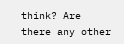think? Are there any other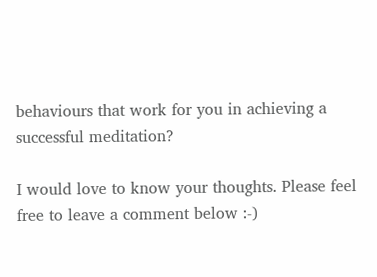behaviours that work for you in achieving a successful meditation?

I would love to know your thoughts. Please feel free to leave a comment below :-)